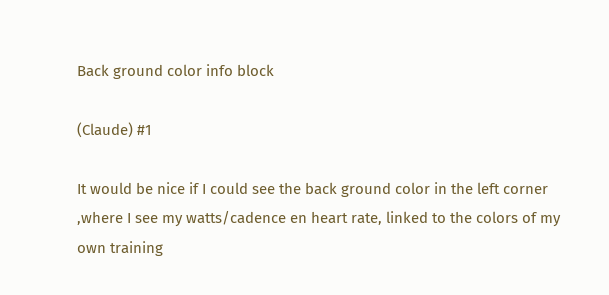Back ground color info block

(Claude) #1

It would be nice if I could see the back ground color in the left corner ,where I see my watts/cadence en heart rate, linked to the colors of my own training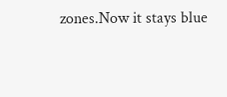zones.Now it stays blue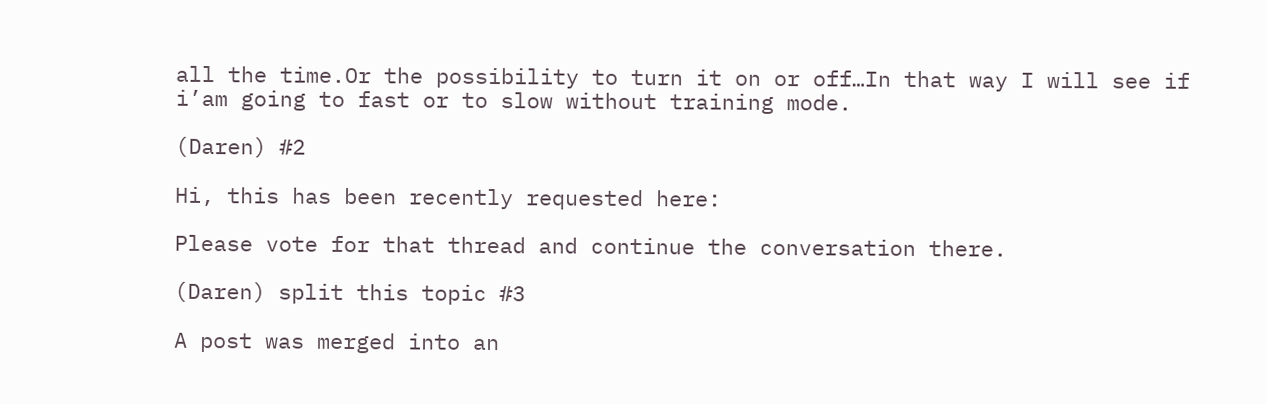all the time.Or the possibility to turn it on or off…In that way I will see if i’am going to fast or to slow without training mode.

(Daren) #2

Hi, this has been recently requested here:

Please vote for that thread and continue the conversation there.

(Daren) split this topic #3

A post was merged into an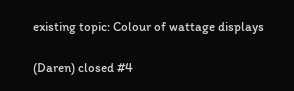existing topic: Colour of wattage displays

(Daren) closed #4